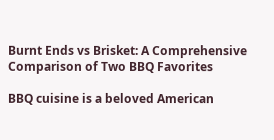Burnt Ends vs Brisket: A Comprehensive Comparison of Two BBQ Favorites

BBQ cuisine is a beloved American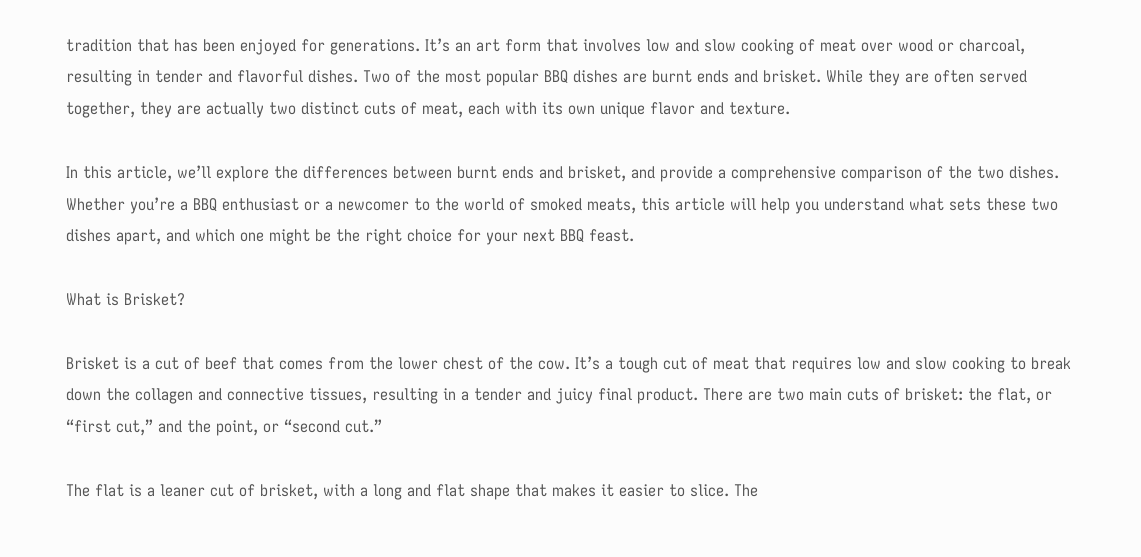tradition that has been enjoyed for generations. It’s an art form that involves low and slow cooking of meat over wood or charcoal, resulting in tender and flavorful dishes. Two of the most popular BBQ dishes are burnt ends and brisket. While they are often served together, they are actually two distinct cuts of meat, each with its own unique flavor and texture.

In this article, we’ll explore the differences between burnt ends and brisket, and provide a comprehensive comparison of the two dishes. Whether you’re a BBQ enthusiast or a newcomer to the world of smoked meats, this article will help you understand what sets these two dishes apart, and which one might be the right choice for your next BBQ feast.

What is Brisket?

Brisket is a cut of beef that comes from the lower chest of the cow. It’s a tough cut of meat that requires low and slow cooking to break down the collagen and connective tissues, resulting in a tender and juicy final product. There are two main cuts of brisket: the flat, or “first cut,” and the point, or “second cut.”

The flat is a leaner cut of brisket, with a long and flat shape that makes it easier to slice. The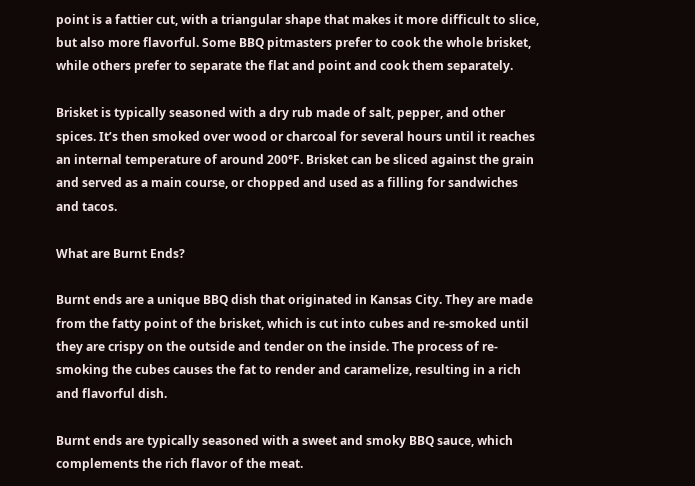point is a fattier cut, with a triangular shape that makes it more difficult to slice, but also more flavorful. Some BBQ pitmasters prefer to cook the whole brisket, while others prefer to separate the flat and point and cook them separately.

Brisket is typically seasoned with a dry rub made of salt, pepper, and other spices. It’s then smoked over wood or charcoal for several hours until it reaches an internal temperature of around 200°F. Brisket can be sliced against the grain and served as a main course, or chopped and used as a filling for sandwiches and tacos.

What are Burnt Ends?

Burnt ends are a unique BBQ dish that originated in Kansas City. They are made from the fatty point of the brisket, which is cut into cubes and re-smoked until they are crispy on the outside and tender on the inside. The process of re-smoking the cubes causes the fat to render and caramelize, resulting in a rich and flavorful dish.

Burnt ends are typically seasoned with a sweet and smoky BBQ sauce, which complements the rich flavor of the meat.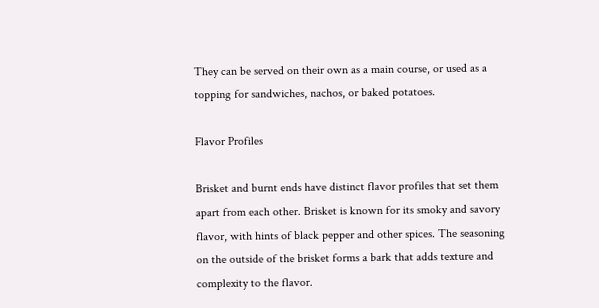They can be served on their own as a main course, or used as a topping for sandwiches, nachos, or baked potatoes.

Flavor Profiles

Brisket and burnt ends have distinct flavor profiles that set them apart from each other. Brisket is known for its smoky and savory flavor, with hints of black pepper and other spices. The seasoning on the outside of the brisket forms a bark that adds texture and complexity to the flavor.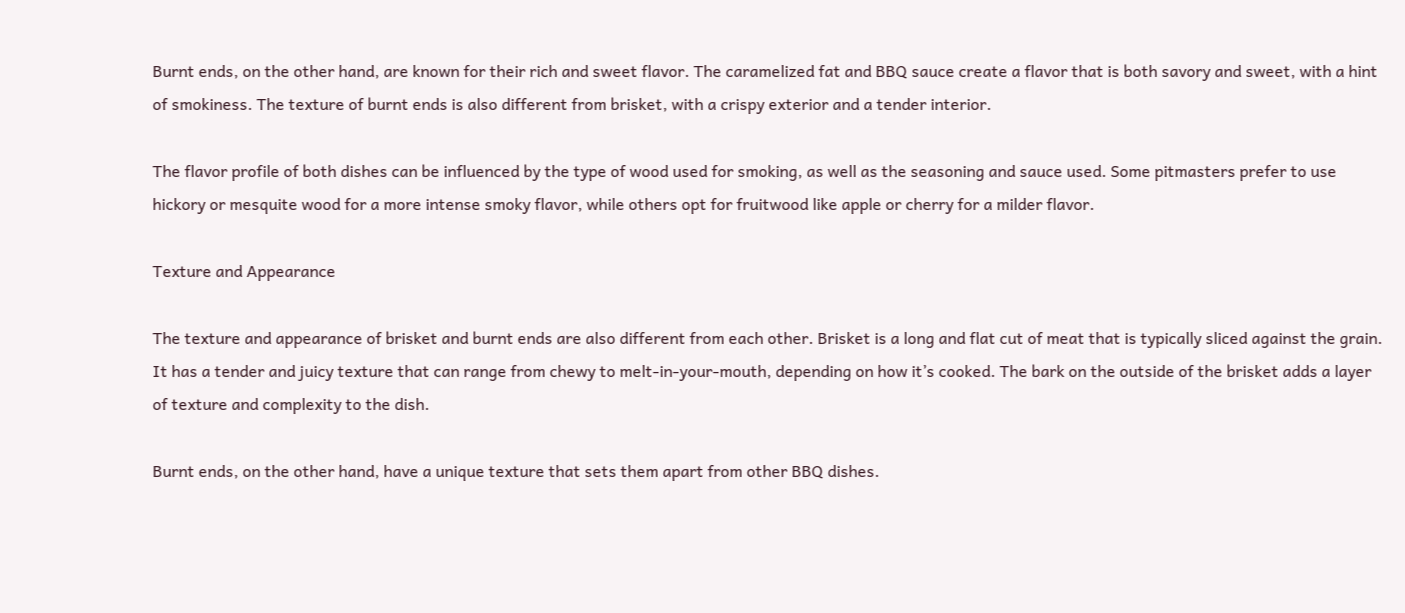Burnt ends, on the other hand, are known for their rich and sweet flavor. The caramelized fat and BBQ sauce create a flavor that is both savory and sweet, with a hint of smokiness. The texture of burnt ends is also different from brisket, with a crispy exterior and a tender interior.

The flavor profile of both dishes can be influenced by the type of wood used for smoking, as well as the seasoning and sauce used. Some pitmasters prefer to use hickory or mesquite wood for a more intense smoky flavor, while others opt for fruitwood like apple or cherry for a milder flavor.

Texture and Appearance

The texture and appearance of brisket and burnt ends are also different from each other. Brisket is a long and flat cut of meat that is typically sliced against the grain. It has a tender and juicy texture that can range from chewy to melt-in-your-mouth, depending on how it’s cooked. The bark on the outside of the brisket adds a layer of texture and complexity to the dish.

Burnt ends, on the other hand, have a unique texture that sets them apart from other BBQ dishes.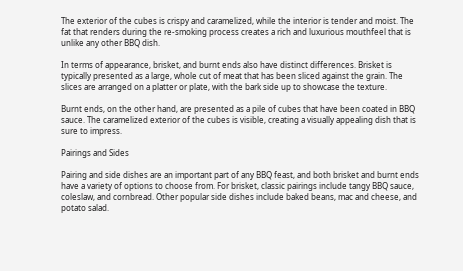The exterior of the cubes is crispy and caramelized, while the interior is tender and moist. The fat that renders during the re-smoking process creates a rich and luxurious mouthfeel that is unlike any other BBQ dish.

In terms of appearance, brisket, and burnt ends also have distinct differences. Brisket is typically presented as a large, whole cut of meat that has been sliced against the grain. The slices are arranged on a platter or plate, with the bark side up to showcase the texture.

Burnt ends, on the other hand, are presented as a pile of cubes that have been coated in BBQ sauce. The caramelized exterior of the cubes is visible, creating a visually appealing dish that is sure to impress.

Pairings and Sides

Pairing and side dishes are an important part of any BBQ feast, and both brisket and burnt ends have a variety of options to choose from. For brisket, classic pairings include tangy BBQ sauce, coleslaw, and cornbread. Other popular side dishes include baked beans, mac and cheese, and potato salad.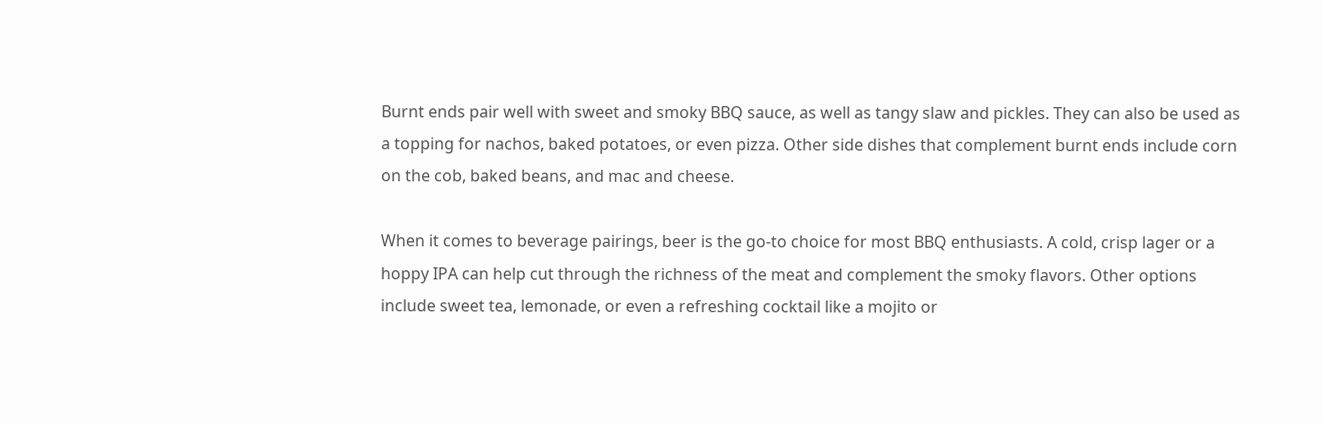Burnt ends pair well with sweet and smoky BBQ sauce, as well as tangy slaw and pickles. They can also be used as a topping for nachos, baked potatoes, or even pizza. Other side dishes that complement burnt ends include corn on the cob, baked beans, and mac and cheese.

When it comes to beverage pairings, beer is the go-to choice for most BBQ enthusiasts. A cold, crisp lager or a hoppy IPA can help cut through the richness of the meat and complement the smoky flavors. Other options include sweet tea, lemonade, or even a refreshing cocktail like a mojito or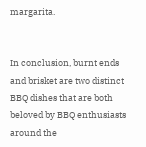margarita.


In conclusion, burnt ends and brisket are two distinct BBQ dishes that are both beloved by BBQ enthusiasts around the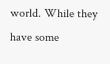world. While they have some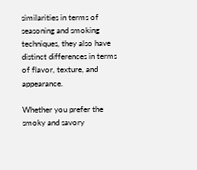similarities in terms of seasoning and smoking techniques, they also have distinct differences in terms of flavor, texture, and appearance.

Whether you prefer the smoky and savory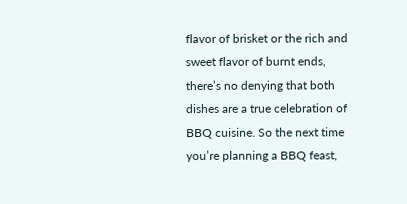flavor of brisket or the rich and sweet flavor of burnt ends, there’s no denying that both dishes are a true celebration of BBQ cuisine. So the next time you’re planning a BBQ feast,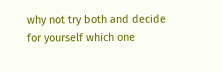why not try both and decide for yourself which one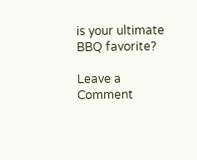is your ultimate BBQ favorite?

Leave a Comment